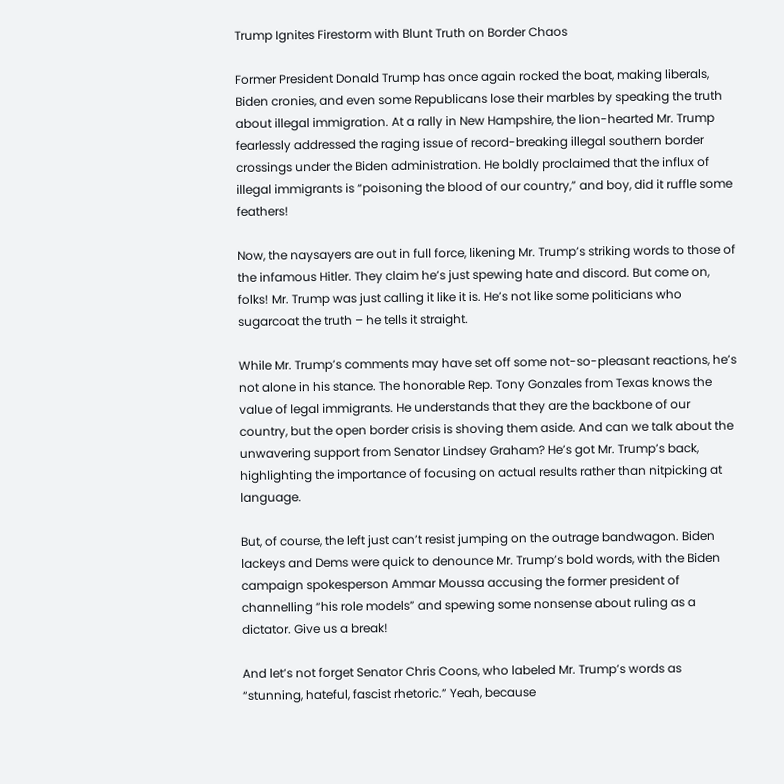Trump Ignites Firestorm with Blunt Truth on Border Chaos

Former President Donald Trump has once again rocked the boat, making liberals, Biden cronies, and even some Republicans lose their marbles by speaking the truth about illegal immigration. At a rally in New Hampshire, the lion-hearted Mr. Trump fearlessly addressed the raging issue of record-breaking illegal southern border crossings under the Biden administration. He boldly proclaimed that the influx of illegal immigrants is “poisoning the blood of our country,” and boy, did it ruffle some feathers!

Now, the naysayers are out in full force, likening Mr. Trump’s striking words to those of the infamous Hitler. They claim he’s just spewing hate and discord. But come on, folks! Mr. Trump was just calling it like it is. He’s not like some politicians who sugarcoat the truth – he tells it straight.

While Mr. Trump’s comments may have set off some not-so-pleasant reactions, he’s not alone in his stance. The honorable Rep. Tony Gonzales from Texas knows the value of legal immigrants. He understands that they are the backbone of our country, but the open border crisis is shoving them aside. And can we talk about the unwavering support from Senator Lindsey Graham? He’s got Mr. Trump’s back, highlighting the importance of focusing on actual results rather than nitpicking at language.

But, of course, the left just can’t resist jumping on the outrage bandwagon. Biden lackeys and Dems were quick to denounce Mr. Trump’s bold words, with the Biden campaign spokesperson Ammar Moussa accusing the former president of channelling “his role models” and spewing some nonsense about ruling as a dictator. Give us a break!

And let’s not forget Senator Chris Coons, who labeled Mr. Trump’s words as “stunning, hateful, fascist rhetoric.” Yeah, because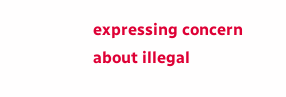expressing concern about illegal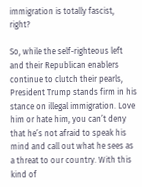immigration is totally fascist, right?

So, while the self-righteous left and their Republican enablers continue to clutch their pearls, President Trump stands firm in his stance on illegal immigration. Love him or hate him, you can’t deny that he’s not afraid to speak his mind and call out what he sees as a threat to our country. With this kind of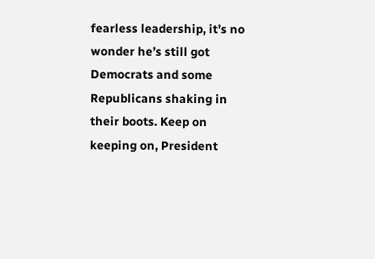fearless leadership, it’s no wonder he’s still got Democrats and some Republicans shaking in their boots. Keep on keeping on, President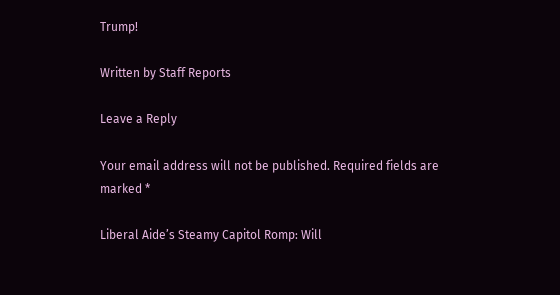Trump!

Written by Staff Reports

Leave a Reply

Your email address will not be published. Required fields are marked *

Liberal Aide’s Steamy Capitol Romp: Will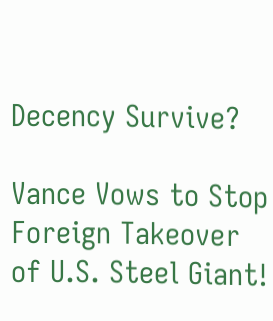Decency Survive?

Vance Vows to Stop Foreign Takeover of U.S. Steel Giant!